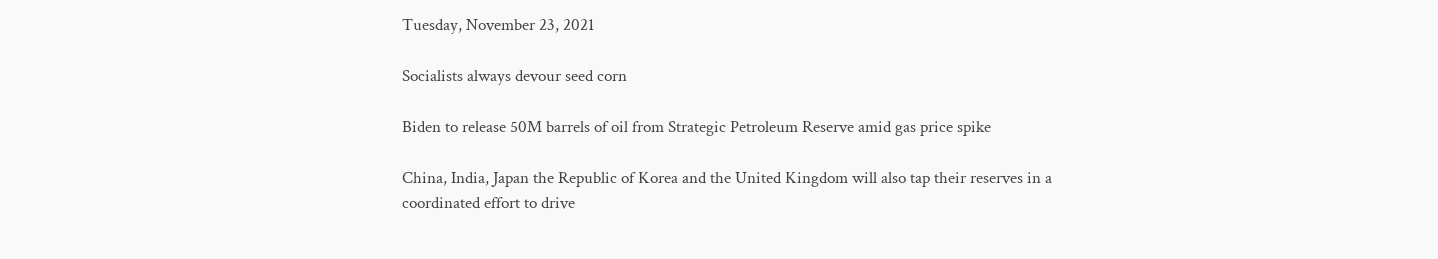Tuesday, November 23, 2021

Socialists always devour seed corn

Biden to release 50M barrels of oil from Strategic Petroleum Reserve amid gas price spike

China, India, Japan the Republic of Korea and the United Kingdom will also tap their reserves in a coordinated effort to drive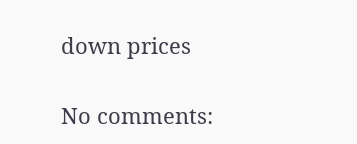down prices

No comments: